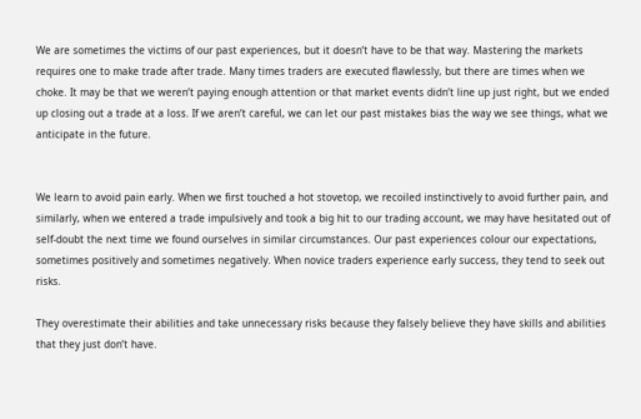We are sometimes the victims of our past experiences, but it doesn’t have to be that way. Mastering the markets requires one to make trade after trade. Many times traders are executed flawlessly, but there are times when we choke. It may be that we weren’t paying enough attention or that market events didn’t line up just right, but we ended up closing out a trade at a loss. If we aren’t careful, we can let our past mistakes bias the way we see things, what we anticipate in the future.


We learn to avoid pain early. When we first touched a hot stovetop, we recoiled instinctively to avoid further pain, and similarly, when we entered a trade impulsively and took a big hit to our trading account, we may have hesitated out of self-doubt the next time we found ourselves in similar circumstances. Our past experiences colour our expectations, sometimes positively and sometimes negatively. When novice traders experience early success, they tend to seek out risks.

They overestimate their abilities and take unnecessary risks because they falsely believe they have skills and abilities that they just don’t have.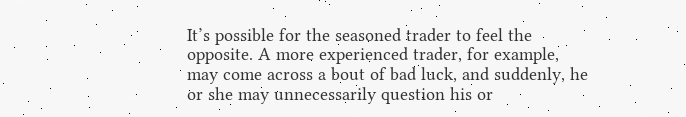It’s possible for the seasoned trader to feel the opposite. A more experienced trader, for example, may come across a bout of bad luck, and suddenly, he or she may unnecessarily question his or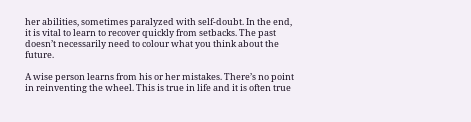her abilities, sometimes paralyzed with self-doubt. In the end, it is vital to learn to recover quickly from setbacks. The past doesn’t necessarily need to colour what you think about the future.

A wise person learns from his or her mistakes. There’s no point in reinventing the wheel. This is true in life and it is often true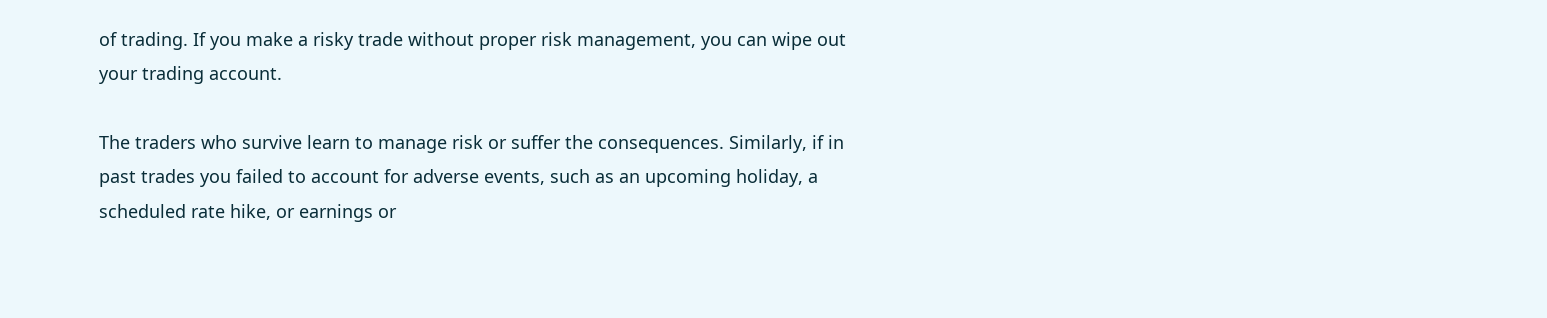of trading. If you make a risky trade without proper risk management, you can wipe out your trading account.

The traders who survive learn to manage risk or suffer the consequences. Similarly, if in past trades you failed to account for adverse events, such as an upcoming holiday, a scheduled rate hike, or earnings or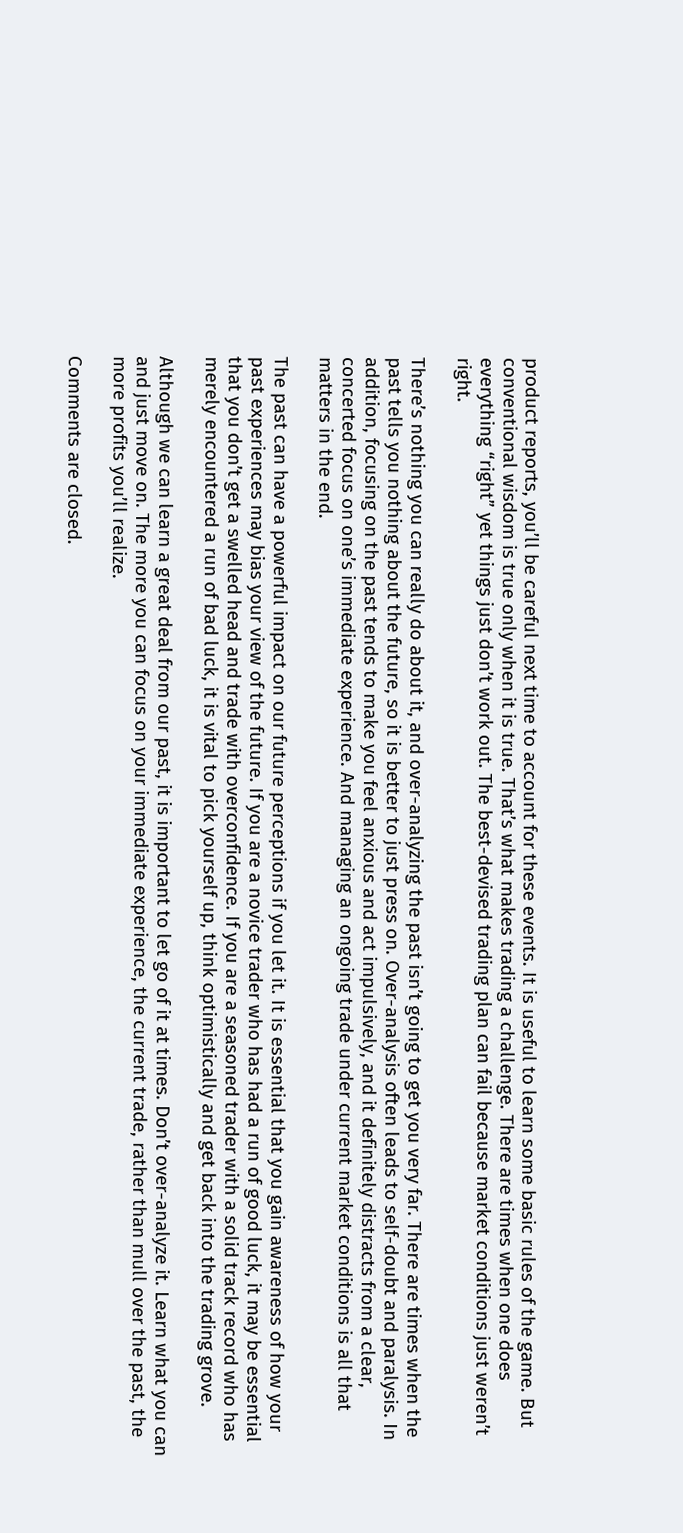product reports, you’ll be careful next time to account for these events. It is useful to learn some basic rules of the game. But conventional wisdom is true only when it is true. That’s what makes trading a challenge. There are times when one does everything “right” yet things just don’t work out. The best-devised trading plan can fail because market conditions just weren’t right.

There’s nothing you can really do about it, and over-analyzing the past isn’t going to get you very far. There are times when the past tells you nothing about the future, so it is better to just press on. Over-analysis often leads to self-doubt and paralysis. In addition, focusing on the past tends to make you feel anxious and act impulsively, and it definitely distracts from a clear, concerted focus on one’s immediate experience. And managing an ongoing trade under current market conditions is all that matters in the end.

The past can have a powerful impact on our future perceptions if you let it. It is essential that you gain awareness of how your past experiences may bias your view of the future. If you are a novice trader who has had a run of good luck, it may be essential that you don’t get a swelled head and trade with overconfidence. If you are a seasoned trader with a solid track record who has merely encountered a run of bad luck, it is vital to pick yourself up, think optimistically and get back into the trading grove.

Although we can learn a great deal from our past, it is important to let go of it at times. Don’t over-analyze it. Learn what you can and just move on. The more you can focus on your immediate experience, the current trade, rather than mull over the past, the more profits you’ll realize.

Comments are closed.